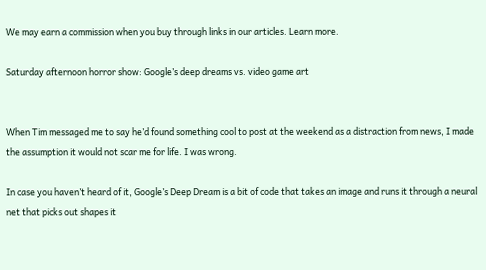We may earn a commission when you buy through links in our articles. Learn more.

Saturday afternoon horror show: Google’s deep dreams vs. video game art


When Tim messaged me to say he’d found something cool to post at the weekend as a distraction from news, I made the assumption it would not scar me for life. I was wrong.

In case you haven’t heard of it, Google’s Deep Dream is a bit of code that takes an image and runs it through a neural net that picks out shapes it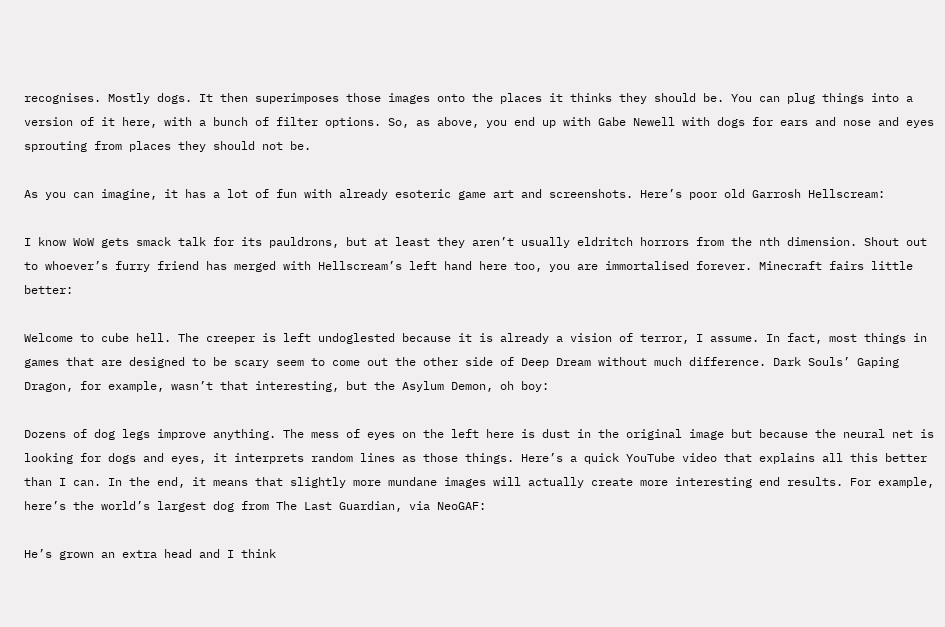recognises. Mostly dogs. It then superimposes those images onto the places it thinks they should be. You can plug things into a version of it here, with a bunch of filter options. So, as above, you end up with Gabe Newell with dogs for ears and nose and eyes sprouting from places they should not be.

As you can imagine, it has a lot of fun with already esoteric game art and screenshots. Here’s poor old Garrosh Hellscream:

I know WoW gets smack talk for its pauldrons, but at least they aren’t usually eldritch horrors from the nth dimension. Shout out to whoever’s furry friend has merged with Hellscream’s left hand here too, you are immortalised forever. Minecraft fairs little better:

Welcome to cube hell. The creeper is left undoglested because it is already a vision of terror, I assume. In fact, most things in games that are designed to be scary seem to come out the other side of Deep Dream without much difference. Dark Souls’ Gaping Dragon, for example, wasn’t that interesting, but the Asylum Demon, oh boy:

Dozens of dog legs improve anything. The mess of eyes on the left here is dust in the original image but because the neural net is looking for dogs and eyes, it interprets random lines as those things. Here’s a quick YouTube video that explains all this better than I can. In the end, it means that slightly more mundane images will actually create more interesting end results. For example, here’s the world’s largest dog from The Last Guardian, via NeoGAF:

He’s grown an extra head and I think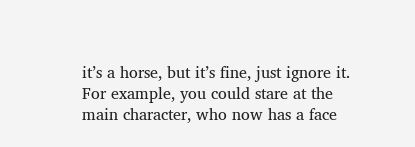it’s a horse, but it’s fine, just ignore it. For example, you could stare at the main character, who now has a face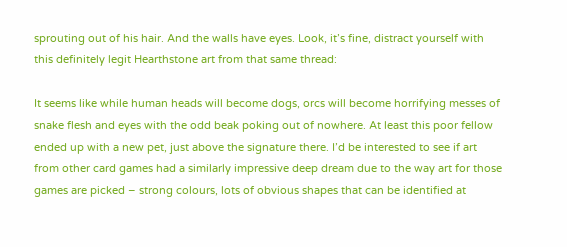sprouting out of his hair. And the walls have eyes. Look, it’s fine, distract yourself with this definitely legit Hearthstone art from that same thread:

It seems like while human heads will become dogs, orcs will become horrifying messes of snake flesh and eyes with the odd beak poking out of nowhere. At least this poor fellow ended up with a new pet, just above the signature there. I’d be interested to see if art from other card games had a similarly impressive deep dream due to the way art for those games are picked – strong colours, lots of obvious shapes that can be identified at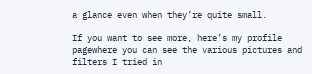a glance even when they’re quite small.

If you want to see more, here’s my profile pagewhere you can see the various pictures and filters I tried in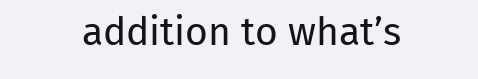addition to what’s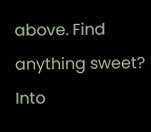above. Find anything sweet? Into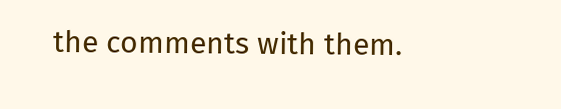the comments with them.